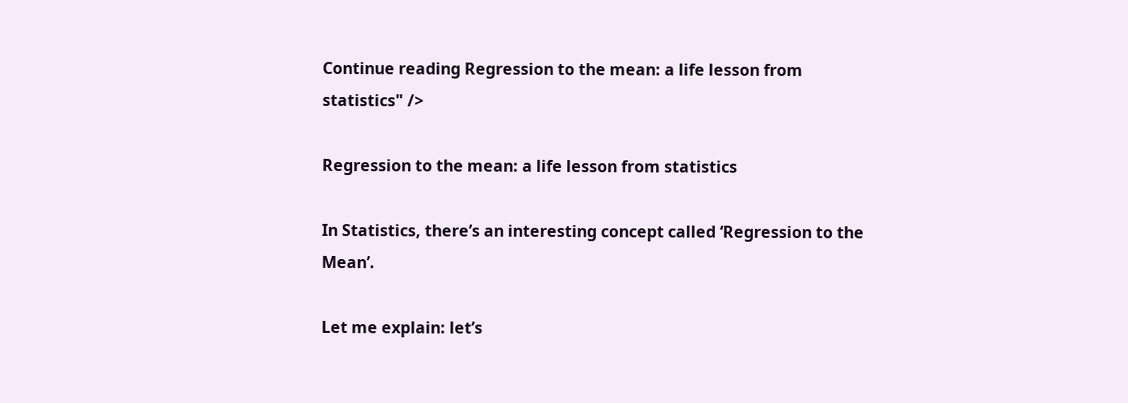Continue reading Regression to the mean: a life lesson from statistics" />

Regression to the mean: a life lesson from statistics

In Statistics, there’s an interesting concept called ‘Regression to the Mean’.

Let me explain: let’s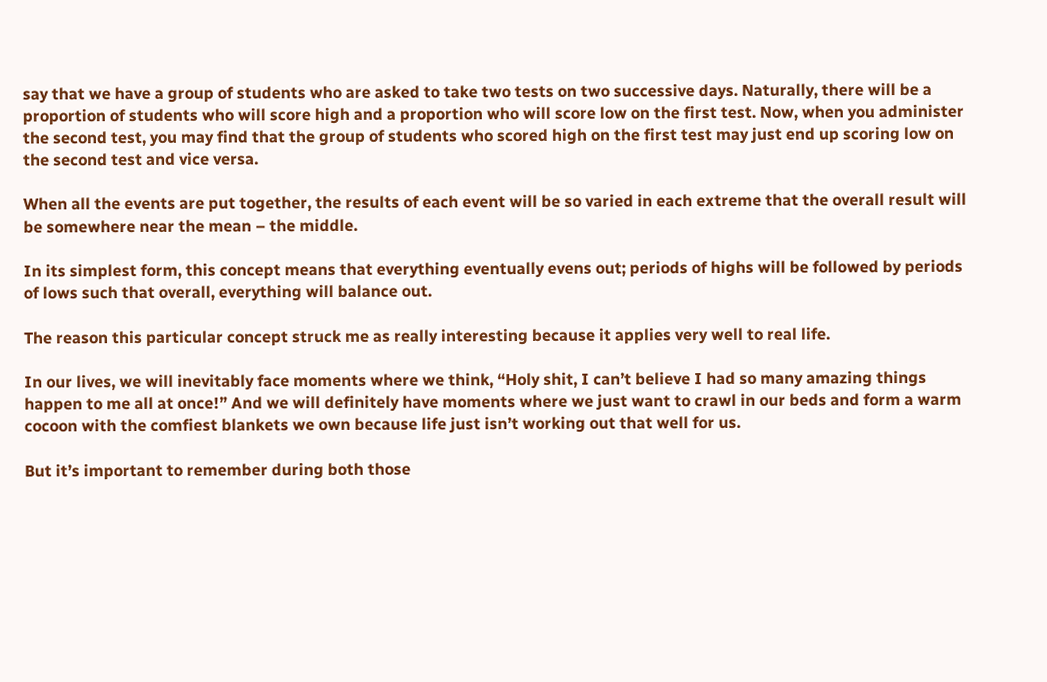say that we have a group of students who are asked to take two tests on two successive days. Naturally, there will be a proportion of students who will score high and a proportion who will score low on the first test. Now, when you administer the second test, you may find that the group of students who scored high on the first test may just end up scoring low on the second test and vice versa.

When all the events are put together, the results of each event will be so varied in each extreme that the overall result will be somewhere near the mean – the middle.

In its simplest form, this concept means that everything eventually evens out; periods of highs will be followed by periods of lows such that overall, everything will balance out.

The reason this particular concept struck me as really interesting because it applies very well to real life.

In our lives, we will inevitably face moments where we think, “Holy shit, I can’t believe I had so many amazing things happen to me all at once!” And we will definitely have moments where we just want to crawl in our beds and form a warm cocoon with the comfiest blankets we own because life just isn’t working out that well for us.

But it’s important to remember during both those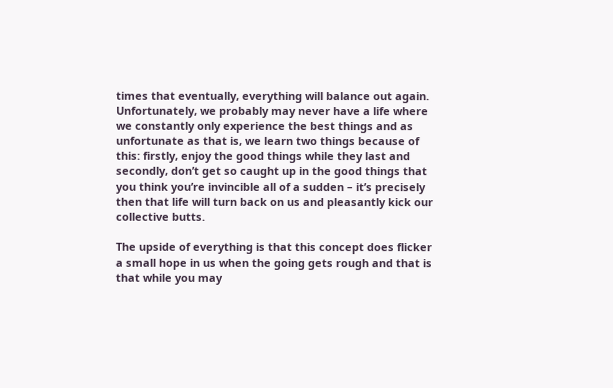times that eventually, everything will balance out again. Unfortunately, we probably may never have a life where we constantly only experience the best things and as unfortunate as that is, we learn two things because of this: firstly, enjoy the good things while they last and secondly, don’t get so caught up in the good things that you think you’re invincible all of a sudden – it’s precisely then that life will turn back on us and pleasantly kick our collective butts.

The upside of everything is that this concept does flicker a small hope in us when the going gets rough and that is that while you may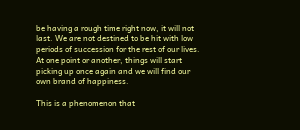be having a rough time right now, it will not last. We are not destined to be hit with low periods of succession for the rest of our lives. At one point or another, things will start picking up once again and we will find our own brand of happiness.

This is a phenomenon that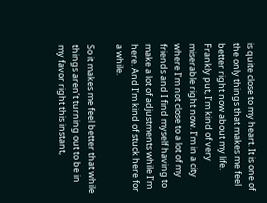is quite close to my heart. It is one of the only things that makes me feel better right now about my life. Frankly put, I’m kind of very miserable right now. I’m in a city where I’m not close to a lot of my friends and I find myself having to make a lot of adjustments while I’m here. And I’m kind of stuck here for a while.

So it makes me feel better that while things aren’t turning out to be in my favor right this instant,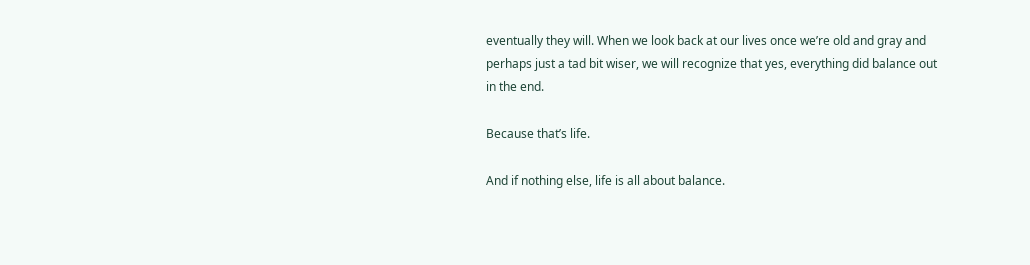eventually they will. When we look back at our lives once we’re old and gray and perhaps just a tad bit wiser, we will recognize that yes, everything did balance out in the end.

Because that’s life.

And if nothing else, life is all about balance.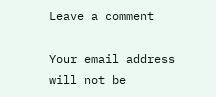Leave a comment

Your email address will not be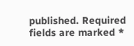published. Required fields are marked *